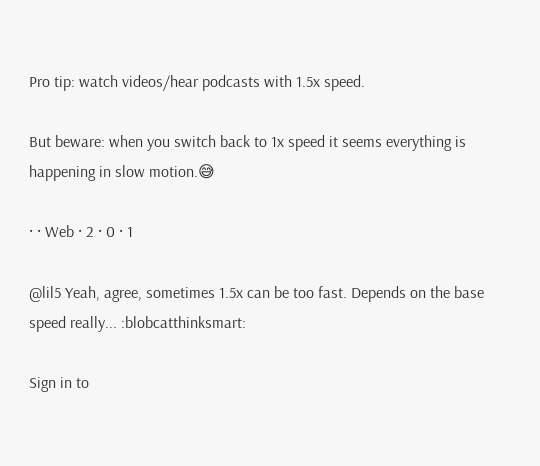Pro tip: watch videos/hear podcasts with 1.5x speed.

But beware: when you switch back to 1x speed it seems everything is happening in slow motion.😅

· · Web · 2 · 0 · 1

@lil5 Yeah, agree, sometimes 1.5x can be too fast. Depends on the base speed really... :blobcatthinksmart:

Sign in to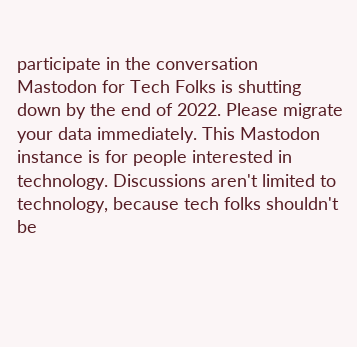participate in the conversation
Mastodon for Tech Folks is shutting down by the end of 2022. Please migrate your data immediately. This Mastodon instance is for people interested in technology. Discussions aren't limited to technology, because tech folks shouldn't be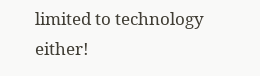limited to technology either!